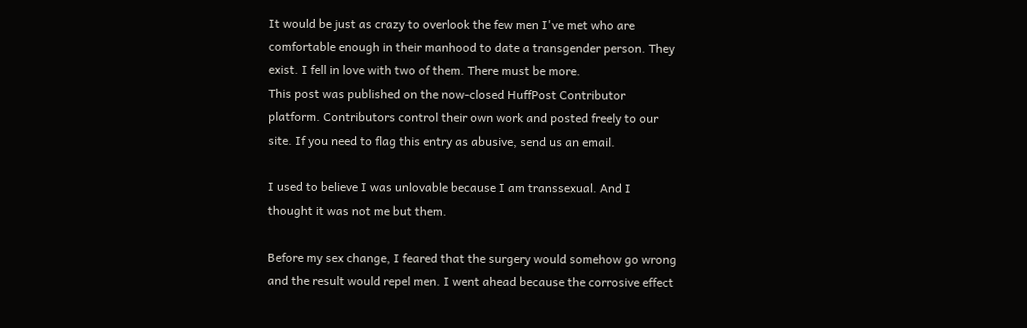It would be just as crazy to overlook the few men I've met who are comfortable enough in their manhood to date a transgender person. They exist. I fell in love with two of them. There must be more.
This post was published on the now-closed HuffPost Contributor platform. Contributors control their own work and posted freely to our site. If you need to flag this entry as abusive, send us an email.

I used to believe I was unlovable because I am transsexual. And I thought it was not me but them.

Before my sex change, I feared that the surgery would somehow go wrong and the result would repel men. I went ahead because the corrosive effect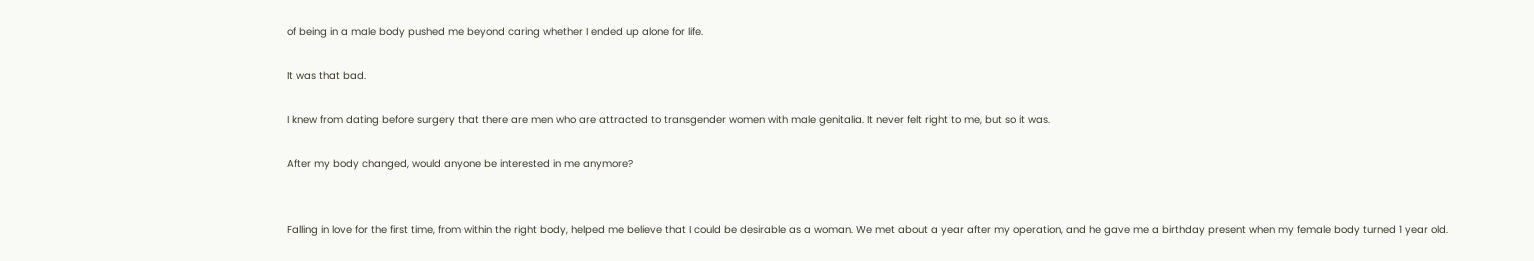of being in a male body pushed me beyond caring whether I ended up alone for life.

It was that bad.

I knew from dating before surgery that there are men who are attracted to transgender women with male genitalia. It never felt right to me, but so it was.

After my body changed, would anyone be interested in me anymore?


Falling in love for the first time, from within the right body, helped me believe that I could be desirable as a woman. We met about a year after my operation, and he gave me a birthday present when my female body turned 1 year old.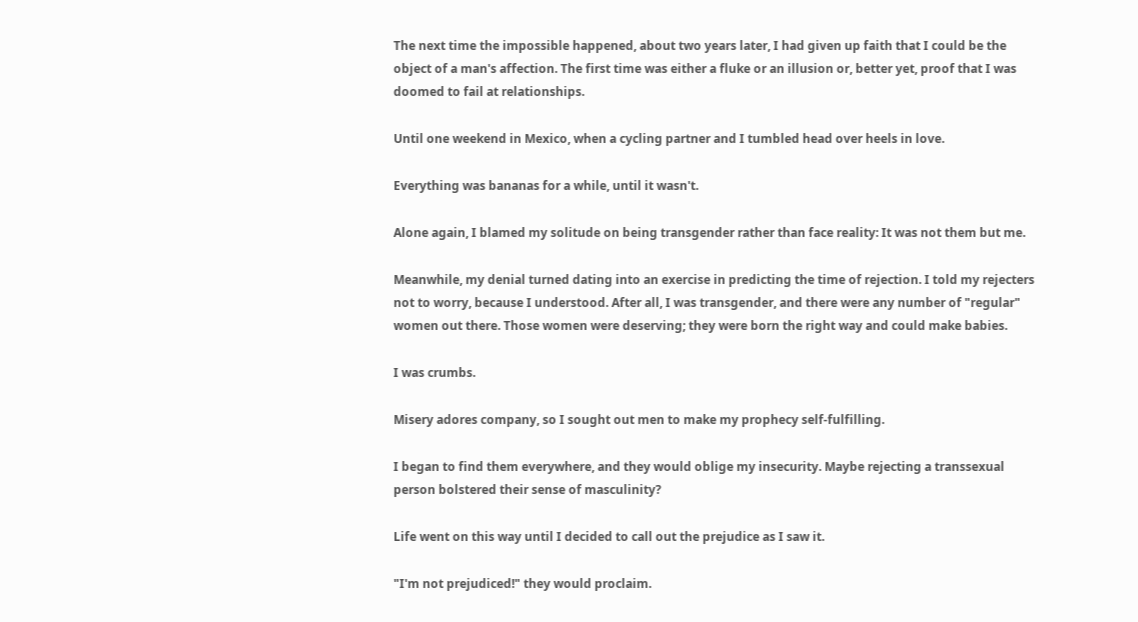The next time the impossible happened, about two years later, I had given up faith that I could be the object of a man's affection. The first time was either a fluke or an illusion or, better yet, proof that I was doomed to fail at relationships.

Until one weekend in Mexico, when a cycling partner and I tumbled head over heels in love.

Everything was bananas for a while, until it wasn't.

Alone again, I blamed my solitude on being transgender rather than face reality: It was not them but me.

Meanwhile, my denial turned dating into an exercise in predicting the time of rejection. I told my rejecters not to worry, because I understood. After all, I was transgender, and there were any number of "regular" women out there. Those women were deserving; they were born the right way and could make babies.

I was crumbs.

Misery adores company, so I sought out men to make my prophecy self-fulfilling.

I began to find them everywhere, and they would oblige my insecurity. Maybe rejecting a transsexual person bolstered their sense of masculinity?

Life went on this way until I decided to call out the prejudice as I saw it.

"I'm not prejudiced!" they would proclaim.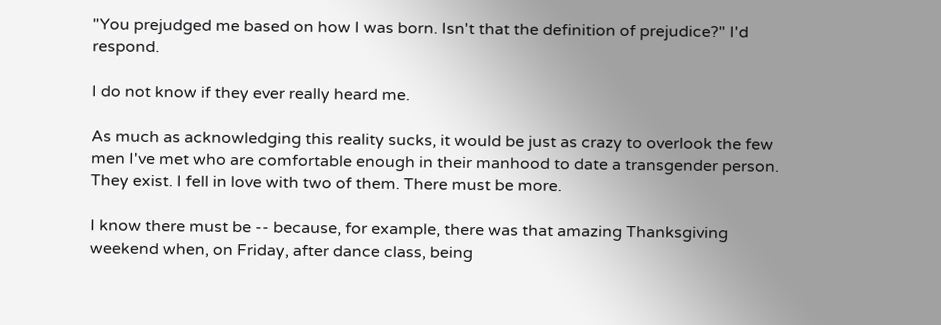"You prejudged me based on how I was born. Isn't that the definition of prejudice?" I'd respond.

I do not know if they ever really heard me.

As much as acknowledging this reality sucks, it would be just as crazy to overlook the few men I've met who are comfortable enough in their manhood to date a transgender person. They exist. I fell in love with two of them. There must be more.

I know there must be -- because, for example, there was that amazing Thanksgiving weekend when, on Friday, after dance class, being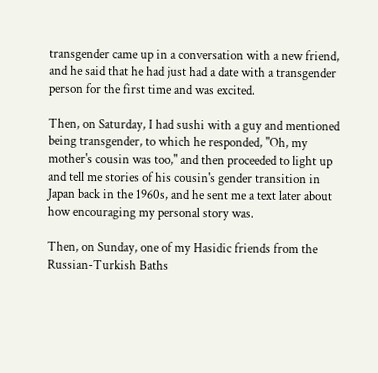transgender came up in a conversation with a new friend, and he said that he had just had a date with a transgender person for the first time and was excited.

Then, on Saturday, I had sushi with a guy and mentioned being transgender, to which he responded, "Oh, my mother's cousin was too," and then proceeded to light up and tell me stories of his cousin's gender transition in Japan back in the 1960s, and he sent me a text later about how encouraging my personal story was.

Then, on Sunday, one of my Hasidic friends from the Russian-Turkish Baths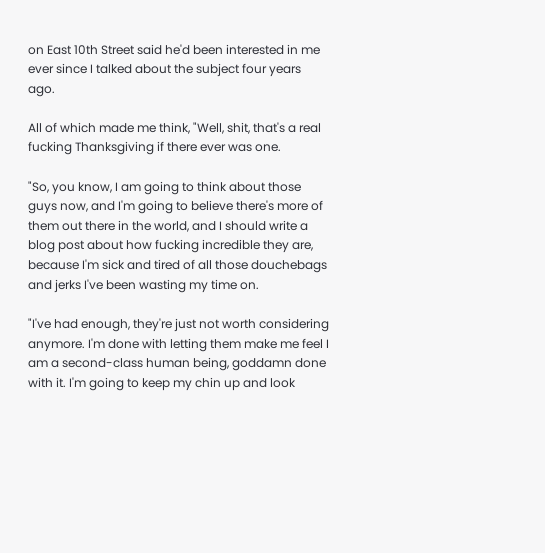on East 10th Street said he'd been interested in me ever since I talked about the subject four years ago.

All of which made me think, "Well, shit, that's a real fucking Thanksgiving if there ever was one.

"So, you know, I am going to think about those guys now, and I'm going to believe there's more of them out there in the world, and I should write a blog post about how fucking incredible they are, because I'm sick and tired of all those douchebags and jerks I've been wasting my time on.

"I've had enough, they're just not worth considering anymore. I'm done with letting them make me feel I am a second-class human being, goddamn done with it. I'm going to keep my chin up and look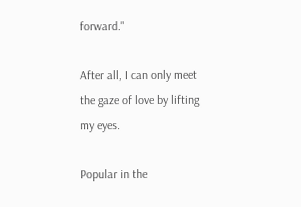forward."

After all, I can only meet the gaze of love by lifting my eyes.

Popular in the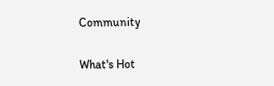Community


What's Hot